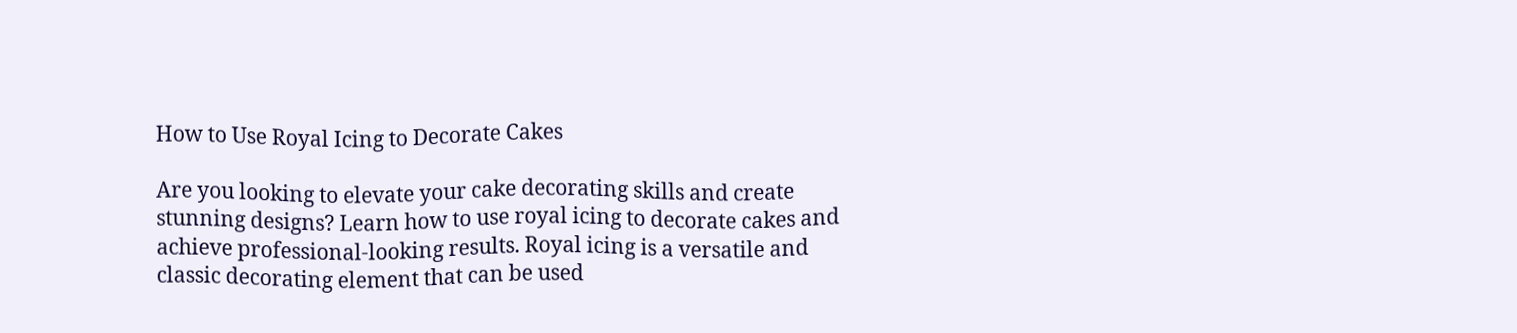How to Use Royal Icing to Decorate Cakes

Are you looking to elevate your cake decorating skills and create stunning designs? Learn how to use royal icing to decorate cakes and achieve professional-looking results. Royal icing is a versatile and classic decorating element that can be used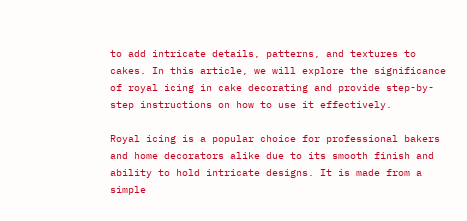to add intricate details, patterns, and textures to cakes. In this article, we will explore the significance of royal icing in cake decorating and provide step-by-step instructions on how to use it effectively.

Royal icing is a popular choice for professional bakers and home decorators alike due to its smooth finish and ability to hold intricate designs. It is made from a simple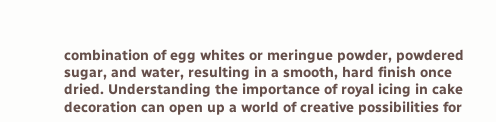combination of egg whites or meringue powder, powdered sugar, and water, resulting in a smooth, hard finish once dried. Understanding the importance of royal icing in cake decoration can open up a world of creative possibilities for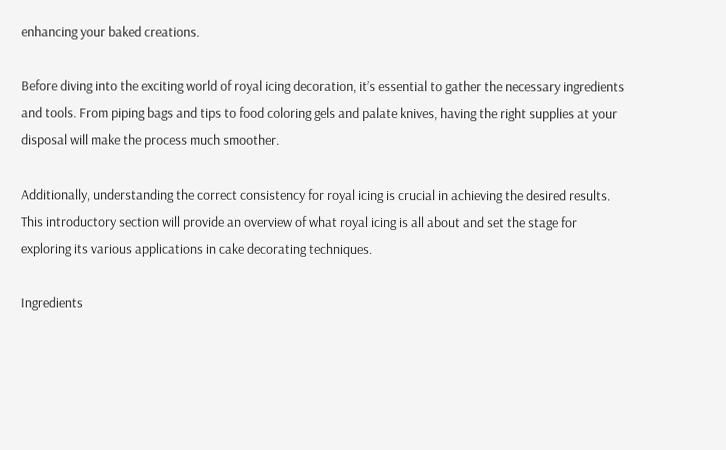enhancing your baked creations.

Before diving into the exciting world of royal icing decoration, it’s essential to gather the necessary ingredients and tools. From piping bags and tips to food coloring gels and palate knives, having the right supplies at your disposal will make the process much smoother.

Additionally, understanding the correct consistency for royal icing is crucial in achieving the desired results. This introductory section will provide an overview of what royal icing is all about and set the stage for exploring its various applications in cake decorating techniques.

Ingredients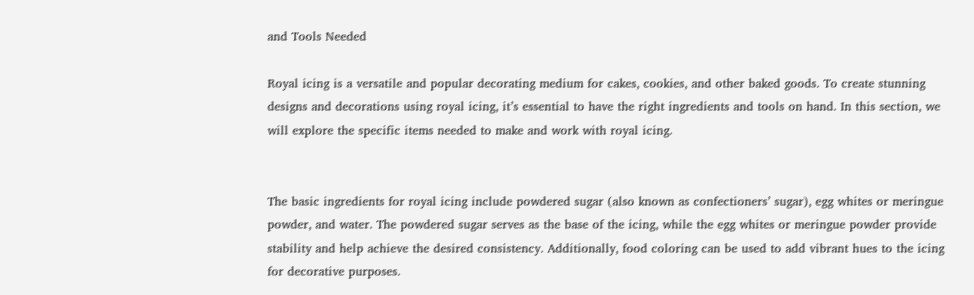and Tools Needed

Royal icing is a versatile and popular decorating medium for cakes, cookies, and other baked goods. To create stunning designs and decorations using royal icing, it’s essential to have the right ingredients and tools on hand. In this section, we will explore the specific items needed to make and work with royal icing.


The basic ingredients for royal icing include powdered sugar (also known as confectioners’ sugar), egg whites or meringue powder, and water. The powdered sugar serves as the base of the icing, while the egg whites or meringue powder provide stability and help achieve the desired consistency. Additionally, food coloring can be used to add vibrant hues to the icing for decorative purposes.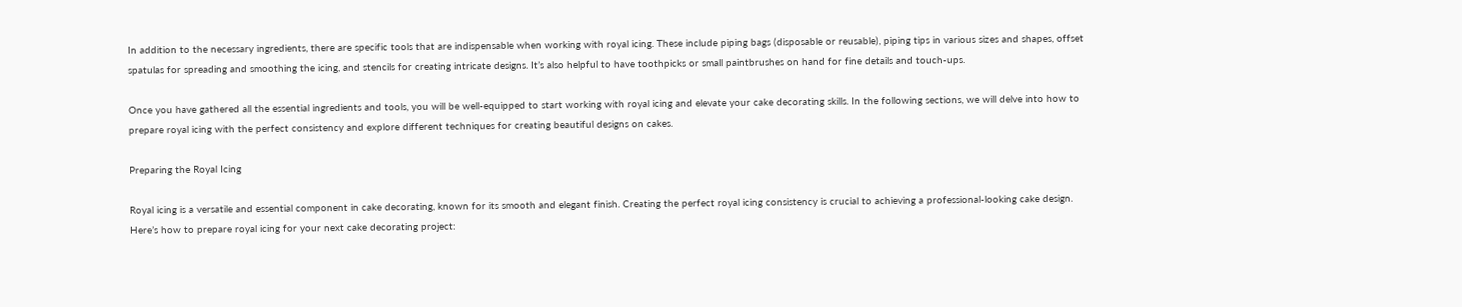In addition to the necessary ingredients, there are specific tools that are indispensable when working with royal icing. These include piping bags (disposable or reusable), piping tips in various sizes and shapes, offset spatulas for spreading and smoothing the icing, and stencils for creating intricate designs. It’s also helpful to have toothpicks or small paintbrushes on hand for fine details and touch-ups.

Once you have gathered all the essential ingredients and tools, you will be well-equipped to start working with royal icing and elevate your cake decorating skills. In the following sections, we will delve into how to prepare royal icing with the perfect consistency and explore different techniques for creating beautiful designs on cakes.

Preparing the Royal Icing

Royal icing is a versatile and essential component in cake decorating, known for its smooth and elegant finish. Creating the perfect royal icing consistency is crucial to achieving a professional-looking cake design. Here’s how to prepare royal icing for your next cake decorating project: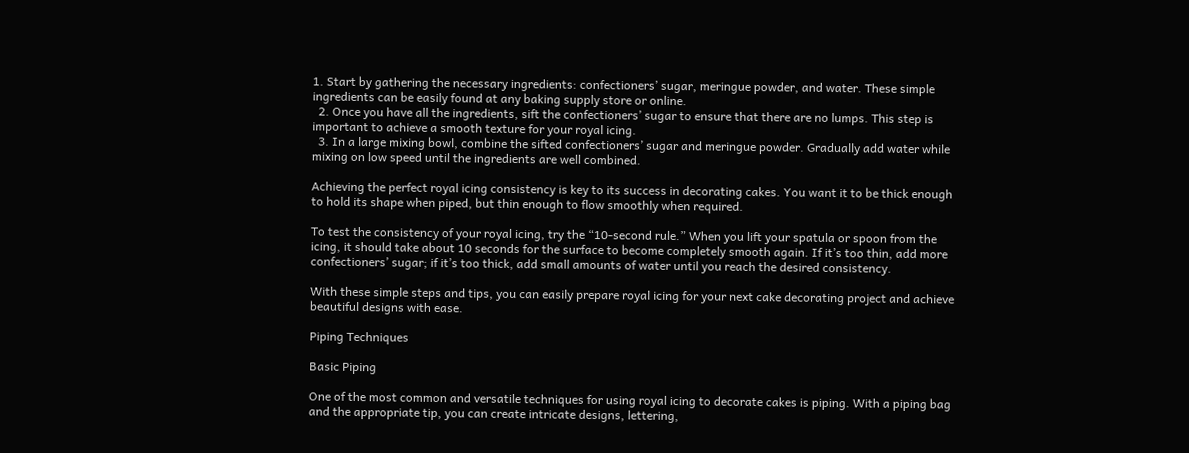1. Start by gathering the necessary ingredients: confectioners’ sugar, meringue powder, and water. These simple ingredients can be easily found at any baking supply store or online.
  2. Once you have all the ingredients, sift the confectioners’ sugar to ensure that there are no lumps. This step is important to achieve a smooth texture for your royal icing.
  3. In a large mixing bowl, combine the sifted confectioners’ sugar and meringue powder. Gradually add water while mixing on low speed until the ingredients are well combined.

Achieving the perfect royal icing consistency is key to its success in decorating cakes. You want it to be thick enough to hold its shape when piped, but thin enough to flow smoothly when required.

To test the consistency of your royal icing, try the “10-second rule.” When you lift your spatula or spoon from the icing, it should take about 10 seconds for the surface to become completely smooth again. If it’s too thin, add more confectioners’ sugar; if it’s too thick, add small amounts of water until you reach the desired consistency.

With these simple steps and tips, you can easily prepare royal icing for your next cake decorating project and achieve beautiful designs with ease.

Piping Techniques

Basic Piping

One of the most common and versatile techniques for using royal icing to decorate cakes is piping. With a piping bag and the appropriate tip, you can create intricate designs, lettering,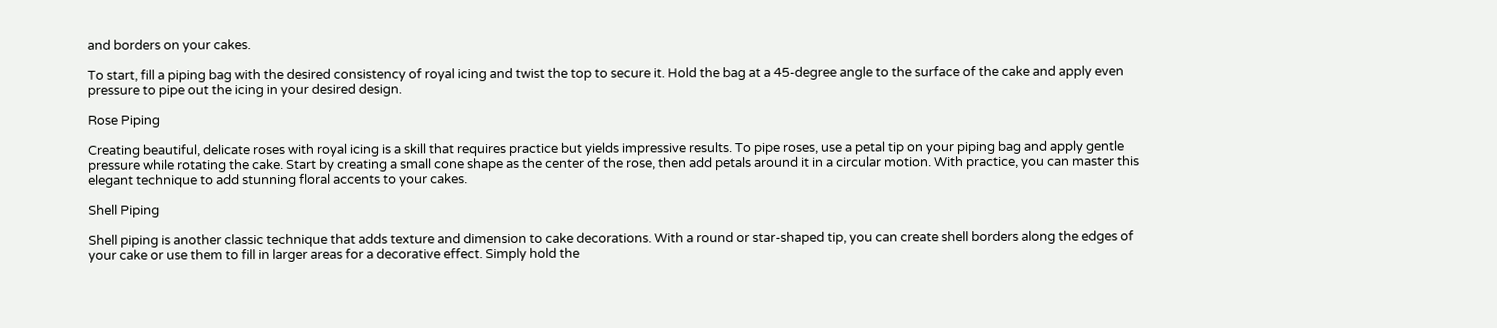and borders on your cakes.

To start, fill a piping bag with the desired consistency of royal icing and twist the top to secure it. Hold the bag at a 45-degree angle to the surface of the cake and apply even pressure to pipe out the icing in your desired design.

Rose Piping

Creating beautiful, delicate roses with royal icing is a skill that requires practice but yields impressive results. To pipe roses, use a petal tip on your piping bag and apply gentle pressure while rotating the cake. Start by creating a small cone shape as the center of the rose, then add petals around it in a circular motion. With practice, you can master this elegant technique to add stunning floral accents to your cakes.

Shell Piping

Shell piping is another classic technique that adds texture and dimension to cake decorations. With a round or star-shaped tip, you can create shell borders along the edges of your cake or use them to fill in larger areas for a decorative effect. Simply hold the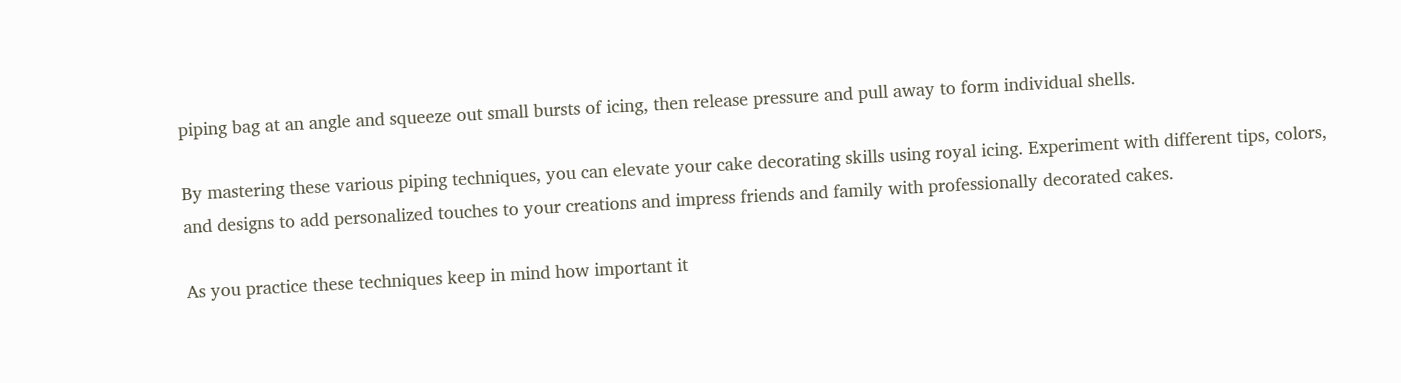piping bag at an angle and squeeze out small bursts of icing, then release pressure and pull away to form individual shells.

By mastering these various piping techniques, you can elevate your cake decorating skills using royal icing. Experiment with different tips, colors, and designs to add personalized touches to your creations and impress friends and family with professionally decorated cakes.

As you practice these techniques keep in mind how important it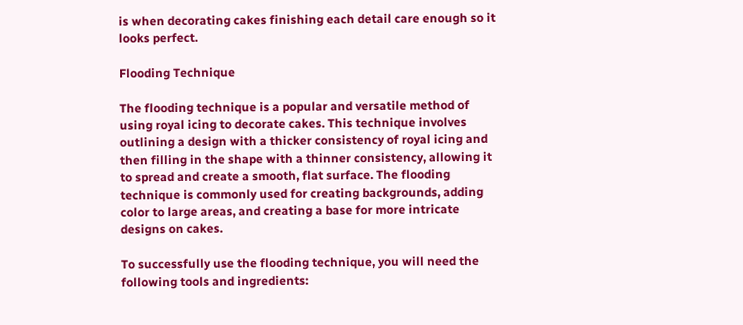is when decorating cakes finishing each detail care enough so it looks perfect.

Flooding Technique

The flooding technique is a popular and versatile method of using royal icing to decorate cakes. This technique involves outlining a design with a thicker consistency of royal icing and then filling in the shape with a thinner consistency, allowing it to spread and create a smooth, flat surface. The flooding technique is commonly used for creating backgrounds, adding color to large areas, and creating a base for more intricate designs on cakes.

To successfully use the flooding technique, you will need the following tools and ingredients: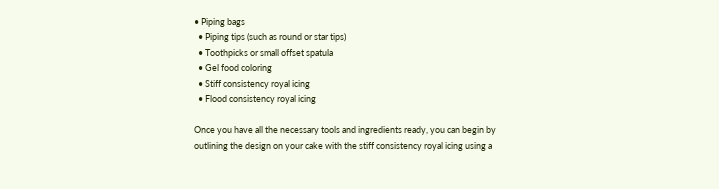• Piping bags
  • Piping tips (such as round or star tips)
  • Toothpicks or small offset spatula
  • Gel food coloring
  • Stiff consistency royal icing
  • Flood consistency royal icing

Once you have all the necessary tools and ingredients ready, you can begin by outlining the design on your cake with the stiff consistency royal icing using a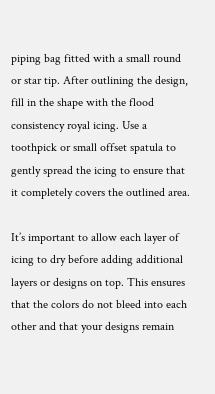piping bag fitted with a small round or star tip. After outlining the design, fill in the shape with the flood consistency royal icing. Use a toothpick or small offset spatula to gently spread the icing to ensure that it completely covers the outlined area.

It’s important to allow each layer of icing to dry before adding additional layers or designs on top. This ensures that the colors do not bleed into each other and that your designs remain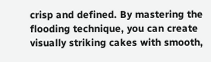crisp and defined. By mastering the flooding technique, you can create visually striking cakes with smooth,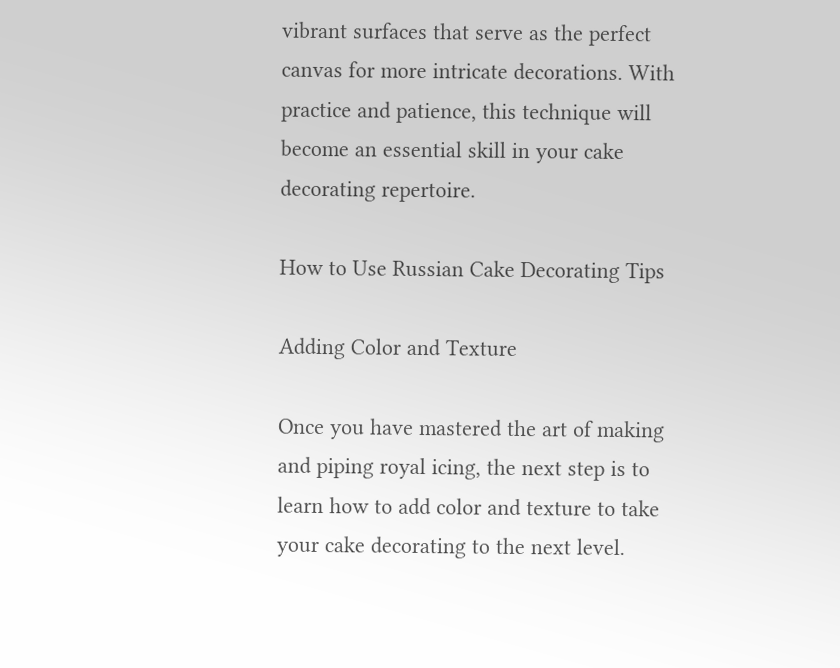vibrant surfaces that serve as the perfect canvas for more intricate decorations. With practice and patience, this technique will become an essential skill in your cake decorating repertoire.

How to Use Russian Cake Decorating Tips

Adding Color and Texture

Once you have mastered the art of making and piping royal icing, the next step is to learn how to add color and texture to take your cake decorating to the next level.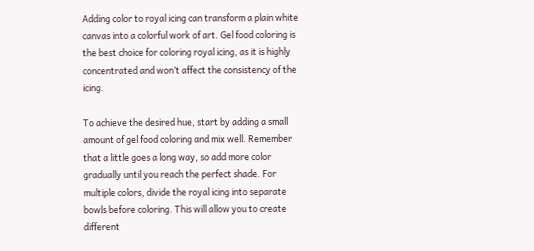Adding color to royal icing can transform a plain white canvas into a colorful work of art. Gel food coloring is the best choice for coloring royal icing, as it is highly concentrated and won’t affect the consistency of the icing.

To achieve the desired hue, start by adding a small amount of gel food coloring and mix well. Remember that a little goes a long way, so add more color gradually until you reach the perfect shade. For multiple colors, divide the royal icing into separate bowls before coloring. This will allow you to create different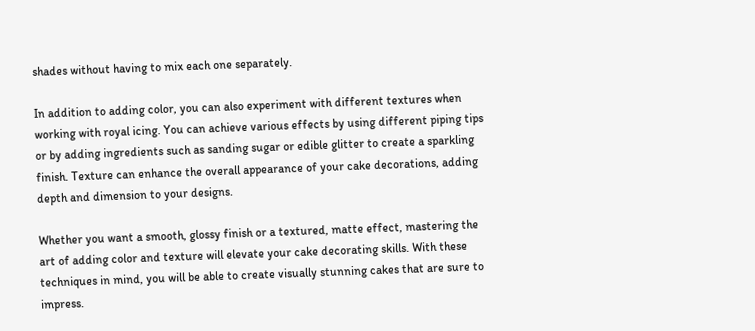shades without having to mix each one separately.

In addition to adding color, you can also experiment with different textures when working with royal icing. You can achieve various effects by using different piping tips or by adding ingredients such as sanding sugar or edible glitter to create a sparkling finish. Texture can enhance the overall appearance of your cake decorations, adding depth and dimension to your designs.

Whether you want a smooth, glossy finish or a textured, matte effect, mastering the art of adding color and texture will elevate your cake decorating skills. With these techniques in mind, you will be able to create visually stunning cakes that are sure to impress.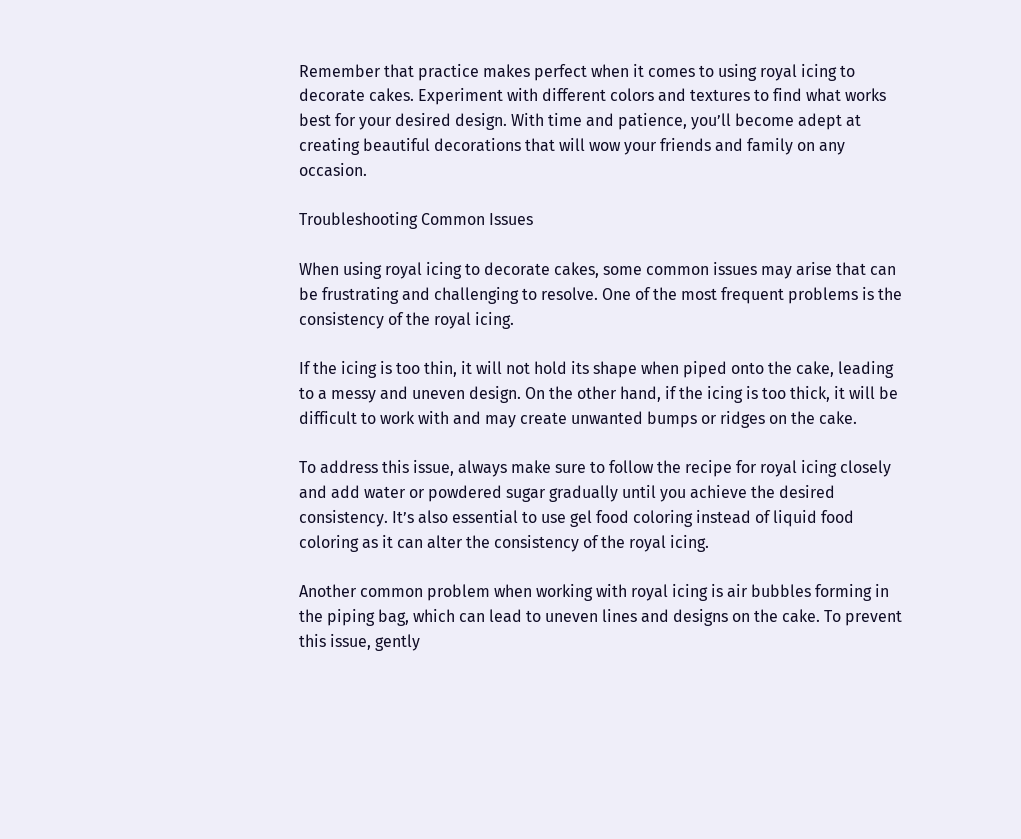Remember that practice makes perfect when it comes to using royal icing to decorate cakes. Experiment with different colors and textures to find what works best for your desired design. With time and patience, you’ll become adept at creating beautiful decorations that will wow your friends and family on any occasion.

Troubleshooting Common Issues

When using royal icing to decorate cakes, some common issues may arise that can be frustrating and challenging to resolve. One of the most frequent problems is the consistency of the royal icing.

If the icing is too thin, it will not hold its shape when piped onto the cake, leading to a messy and uneven design. On the other hand, if the icing is too thick, it will be difficult to work with and may create unwanted bumps or ridges on the cake.

To address this issue, always make sure to follow the recipe for royal icing closely and add water or powdered sugar gradually until you achieve the desired consistency. It’s also essential to use gel food coloring instead of liquid food coloring as it can alter the consistency of the royal icing.

Another common problem when working with royal icing is air bubbles forming in the piping bag, which can lead to uneven lines and designs on the cake. To prevent this issue, gently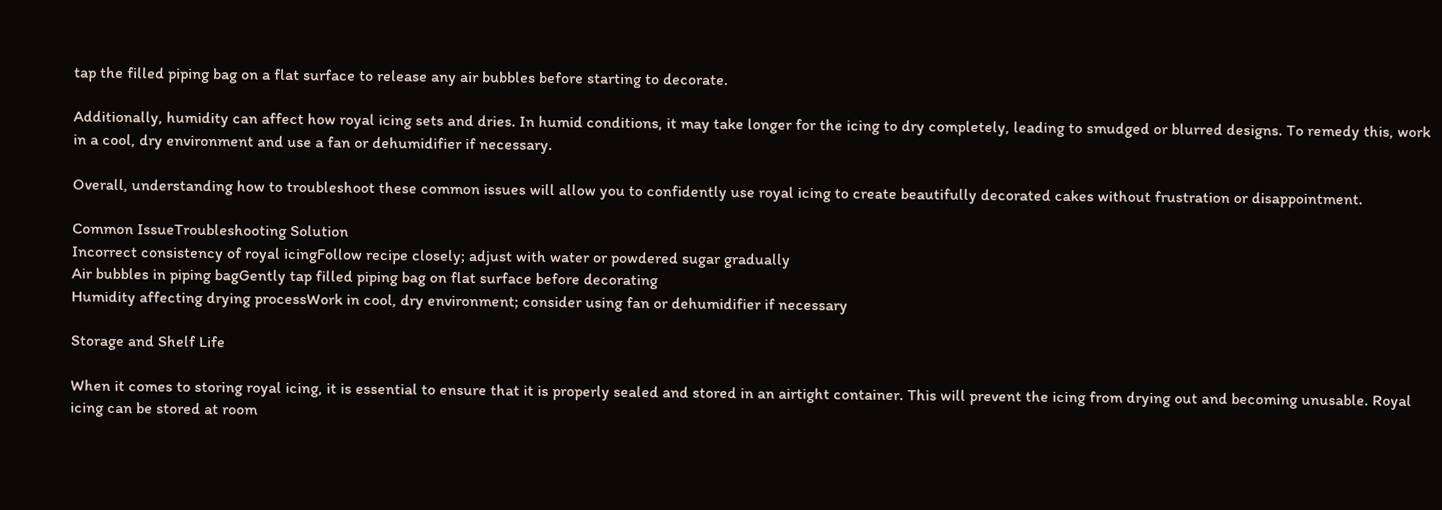tap the filled piping bag on a flat surface to release any air bubbles before starting to decorate.

Additionally, humidity can affect how royal icing sets and dries. In humid conditions, it may take longer for the icing to dry completely, leading to smudged or blurred designs. To remedy this, work in a cool, dry environment and use a fan or dehumidifier if necessary.

Overall, understanding how to troubleshoot these common issues will allow you to confidently use royal icing to create beautifully decorated cakes without frustration or disappointment.

Common IssueTroubleshooting Solution
Incorrect consistency of royal icingFollow recipe closely; adjust with water or powdered sugar gradually
Air bubbles in piping bagGently tap filled piping bag on flat surface before decorating
Humidity affecting drying processWork in cool, dry environment; consider using fan or dehumidifier if necessary

Storage and Shelf Life

When it comes to storing royal icing, it is essential to ensure that it is properly sealed and stored in an airtight container. This will prevent the icing from drying out and becoming unusable. Royal icing can be stored at room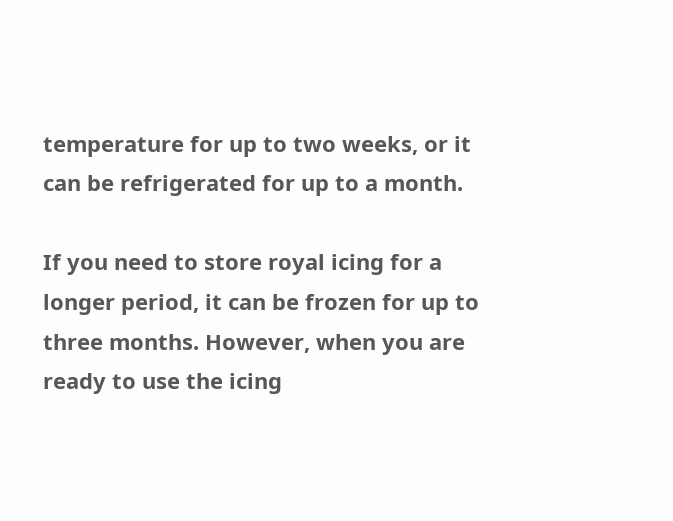temperature for up to two weeks, or it can be refrigerated for up to a month.

If you need to store royal icing for a longer period, it can be frozen for up to three months. However, when you are ready to use the icing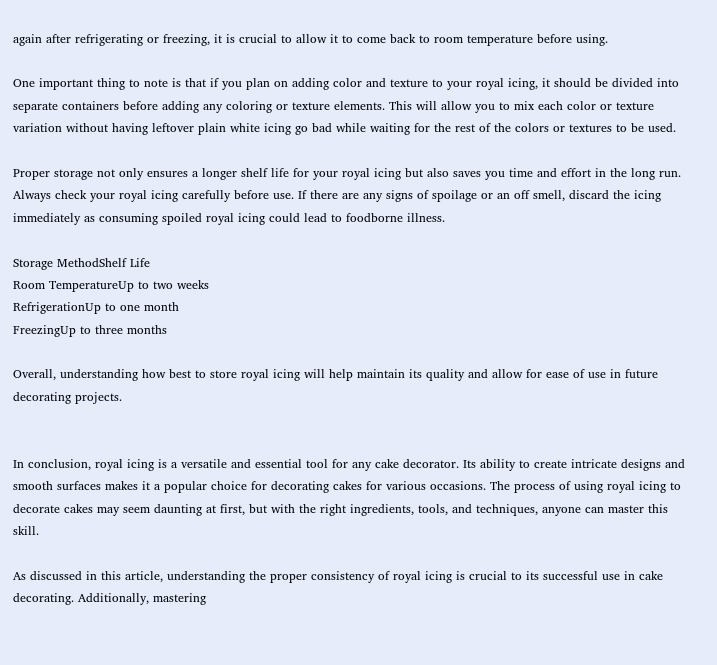again after refrigerating or freezing, it is crucial to allow it to come back to room temperature before using.

One important thing to note is that if you plan on adding color and texture to your royal icing, it should be divided into separate containers before adding any coloring or texture elements. This will allow you to mix each color or texture variation without having leftover plain white icing go bad while waiting for the rest of the colors or textures to be used.

Proper storage not only ensures a longer shelf life for your royal icing but also saves you time and effort in the long run. Always check your royal icing carefully before use. If there are any signs of spoilage or an off smell, discard the icing immediately as consuming spoiled royal icing could lead to foodborne illness.

Storage MethodShelf Life
Room TemperatureUp to two weeks
RefrigerationUp to one month
FreezingUp to three months

Overall, understanding how best to store royal icing will help maintain its quality and allow for ease of use in future decorating projects.


In conclusion, royal icing is a versatile and essential tool for any cake decorator. Its ability to create intricate designs and smooth surfaces makes it a popular choice for decorating cakes for various occasions. The process of using royal icing to decorate cakes may seem daunting at first, but with the right ingredients, tools, and techniques, anyone can master this skill.

As discussed in this article, understanding the proper consistency of royal icing is crucial to its successful use in cake decorating. Additionally, mastering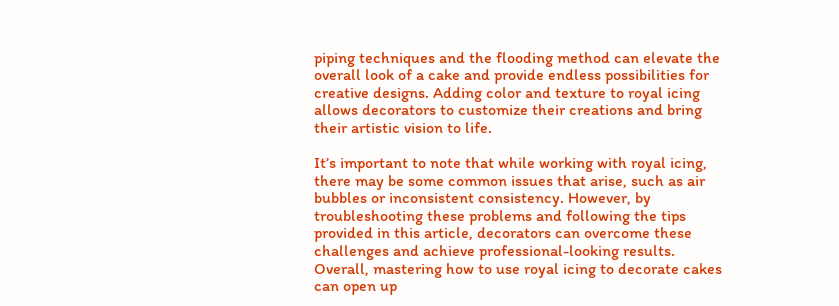piping techniques and the flooding method can elevate the overall look of a cake and provide endless possibilities for creative designs. Adding color and texture to royal icing allows decorators to customize their creations and bring their artistic vision to life.

It’s important to note that while working with royal icing, there may be some common issues that arise, such as air bubbles or inconsistent consistency. However, by troubleshooting these problems and following the tips provided in this article, decorators can overcome these challenges and achieve professional-looking results. Overall, mastering how to use royal icing to decorate cakes can open up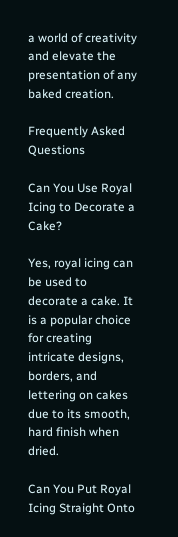a world of creativity and elevate the presentation of any baked creation.

Frequently Asked Questions

Can You Use Royal Icing to Decorate a Cake?

Yes, royal icing can be used to decorate a cake. It is a popular choice for creating intricate designs, borders, and lettering on cakes due to its smooth, hard finish when dried.

Can You Put Royal Icing Straight Onto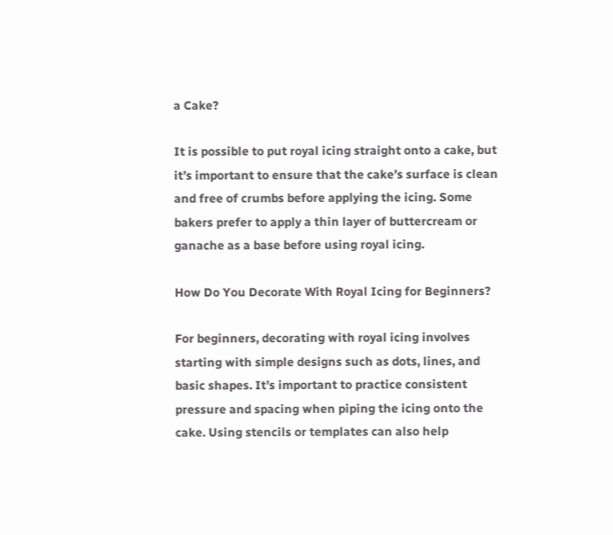a Cake?

It is possible to put royal icing straight onto a cake, but it’s important to ensure that the cake’s surface is clean and free of crumbs before applying the icing. Some bakers prefer to apply a thin layer of buttercream or ganache as a base before using royal icing.

How Do You Decorate With Royal Icing for Beginners?

For beginners, decorating with royal icing involves starting with simple designs such as dots, lines, and basic shapes. It’s important to practice consistent pressure and spacing when piping the icing onto the cake. Using stencils or templates can also help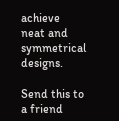achieve neat and symmetrical designs.

Send this to a friend